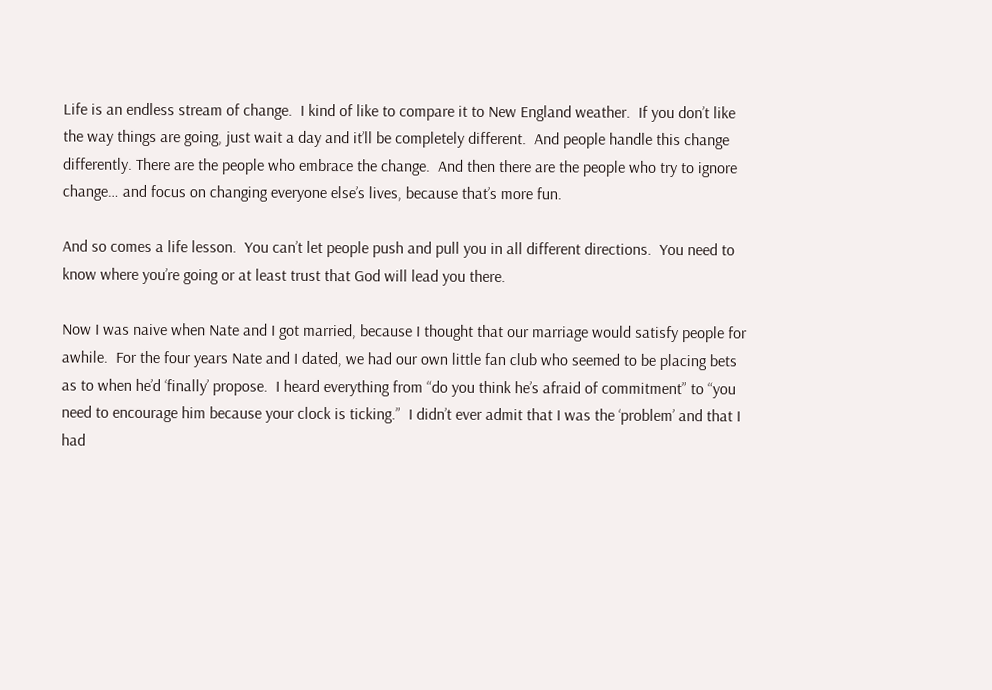Life is an endless stream of change.  I kind of like to compare it to New England weather.  If you don’t like the way things are going, just wait a day and it’ll be completely different.  And people handle this change differently. There are the people who embrace the change.  And then there are the people who try to ignore change… and focus on changing everyone else’s lives, because that’s more fun.

And so comes a life lesson.  You can’t let people push and pull you in all different directions.  You need to know where you’re going or at least trust that God will lead you there.

Now I was naive when Nate and I got married, because I thought that our marriage would satisfy people for awhile.  For the four years Nate and I dated, we had our own little fan club who seemed to be placing bets as to when he’d ‘finally’ propose.  I heard everything from “do you think he’s afraid of commitment” to “you need to encourage him because your clock is ticking.”  I didn’t ever admit that I was the ‘problem’ and that I had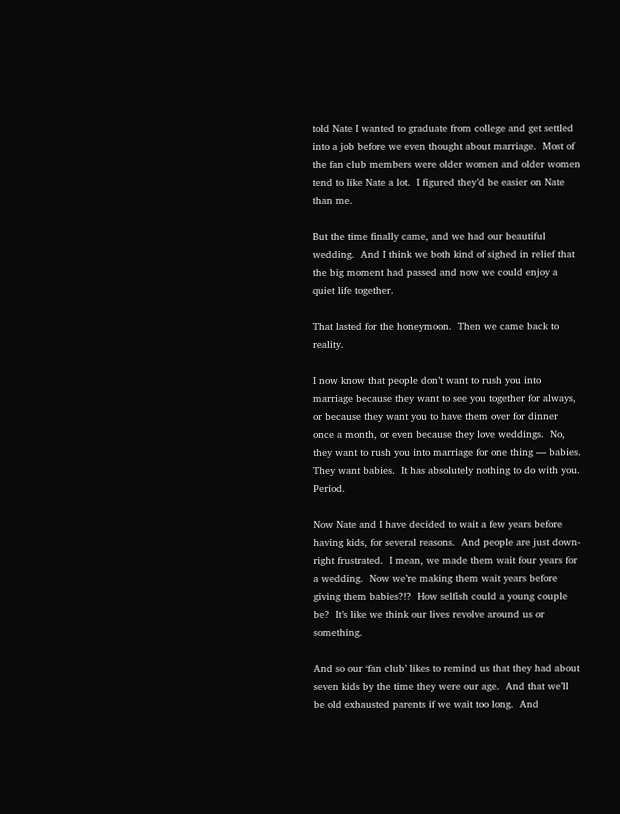told Nate I wanted to graduate from college and get settled into a job before we even thought about marriage.  Most of the fan club members were older women and older women tend to like Nate a lot.  I figured they’d be easier on Nate than me.

But the time finally came, and we had our beautiful wedding.  And I think we both kind of sighed in relief that the big moment had passed and now we could enjoy a quiet life together.

That lasted for the honeymoon.  Then we came back to reality.

I now know that people don’t want to rush you into marriage because they want to see you together for always, or because they want you to have them over for dinner once a month, or even because they love weddings.  No, they want to rush you into marriage for one thing — babies.  They want babies.  It has absolutely nothing to do with you.  Period.

Now Nate and I have decided to wait a few years before having kids, for several reasons.  And people are just down-right frustrated.  I mean, we made them wait four years for a wedding.  Now we’re making them wait years before giving them babies?!?  How selfish could a young couple be?  It’s like we think our lives revolve around us or something.

And so our ‘fan club’ likes to remind us that they had about seven kids by the time they were our age.  And that we’ll be old exhausted parents if we wait too long.  And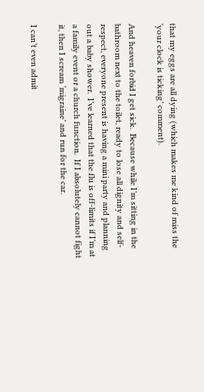that my eggs are all dying (which makes me kind of miss the ‘your clock is ticking’ comment).

And heaven forbid I get sick.  Because while I’m sitting in the bathroom next to the toilet, ready to lose all dignity and self-respect, everyone present is having a mini party and planning out a baby shower.  I’ve learned that the flu is off-limits if I’m at a family event or a church function.  If I absolutely cannot fight it, then I scream ‘migraine’ and run for the car.

I can’t even admit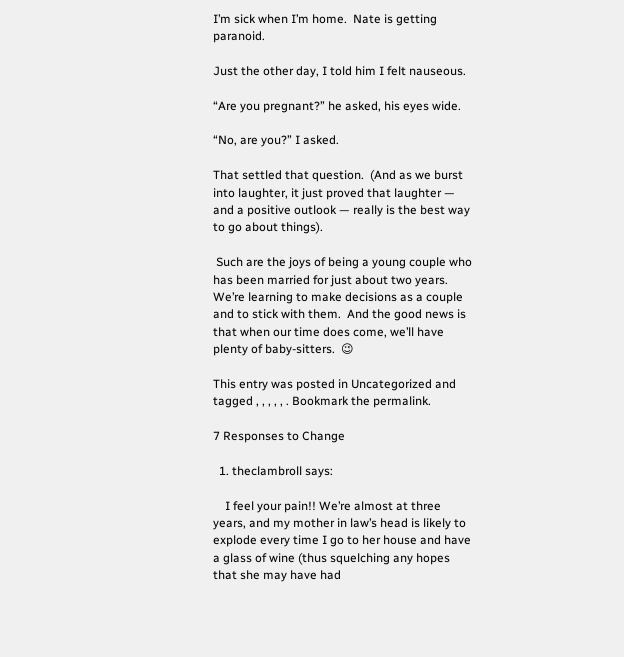I’m sick when I’m home.  Nate is getting paranoid.

Just the other day, I told him I felt nauseous.

“Are you pregnant?” he asked, his eyes wide.

“No, are you?” I asked.

That settled that question.  (And as we burst into laughter, it just proved that laughter — and a positive outlook — really is the best way to go about things).

 Such are the joys of being a young couple who has been married for just about two years.     We’re learning to make decisions as a couple and to stick with them.  And the good news is that when our time does come, we’ll have plenty of baby-sitters.  😉

This entry was posted in Uncategorized and tagged , , , , , . Bookmark the permalink.

7 Responses to Change

  1. theclambroll says:

    I feel your pain!! We’re almost at three years, and my mother in law’s head is likely to explode every time I go to her house and have a glass of wine (thus squelching any hopes that she may have had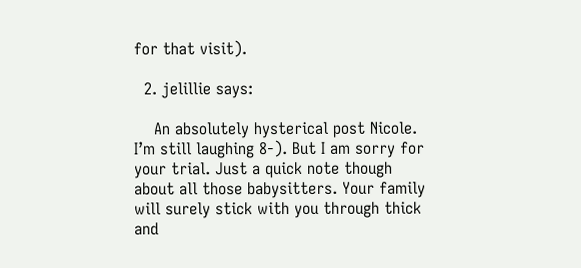for that visit).

  2. jelillie says:

    An absolutely hysterical post Nicole. I’m still laughing 8-). But I am sorry for your trial. Just a quick note though about all those babysitters. Your family will surely stick with you through thick and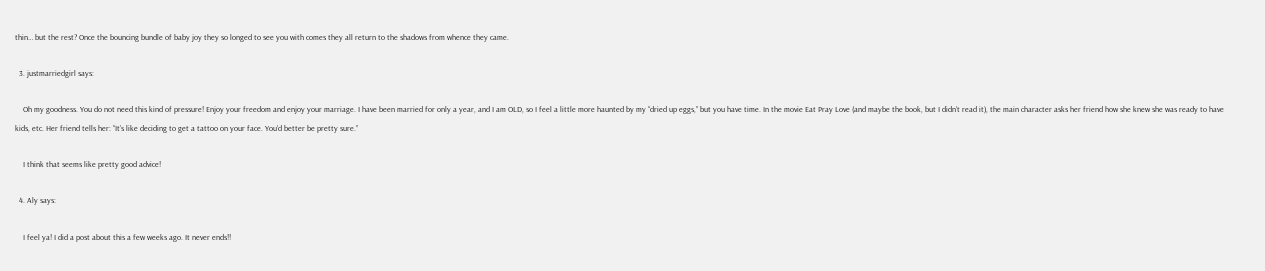thin… but the rest? Once the bouncing bundle of baby joy they so longed to see you with comes they all return to the shadows from whence they came.

  3. justmarriedgirl says:

    Oh my goodness. You do not need this kind of pressure! Enjoy your freedom and enjoy your marriage. I have been married for only a year, and I am OLD, so I feel a little more haunted by my “dried up eggs,” but you have time. In the movie Eat Pray Love (and maybe the book, but I didn’t read it), the main character asks her friend how she knew she was ready to have kids, etc. Her friend tells her: “It’s like deciding to get a tattoo on your face. You’d better be pretty sure.”

    I think that seems like pretty good advice!

  4. Aly says:

    I feel ya! I did a post about this a few weeks ago. It never ends!!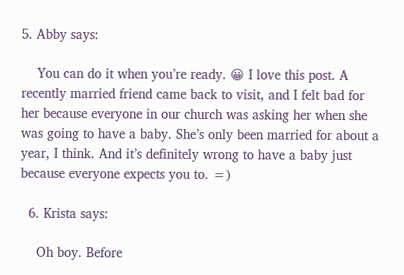5. Abby says:

    You can do it when you’re ready. 😀 I love this post. A recently married friend came back to visit, and I felt bad for her because everyone in our church was asking her when she was going to have a baby. She’s only been married for about a year, I think. And it’s definitely wrong to have a baby just because everyone expects you to. =)

  6. Krista says:

    Oh boy. Before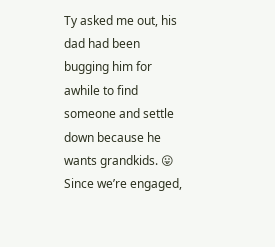Ty asked me out, his dad had been bugging him for awhile to find someone and settle down because he wants grandkids. 😛 Since we’re engaged,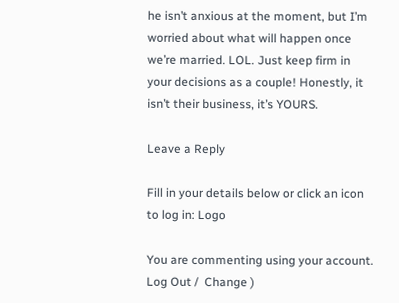he isn’t anxious at the moment, but I’m worried about what will happen once we’re married. LOL. Just keep firm in your decisions as a couple! Honestly, it isn’t their business, it’s YOURS.

Leave a Reply

Fill in your details below or click an icon to log in: Logo

You are commenting using your account. Log Out /  Change )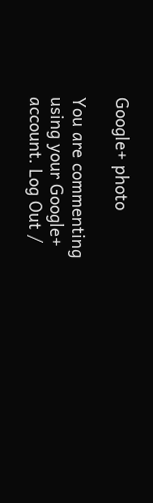Google+ photo

You are commenting using your Google+ account. Log Out /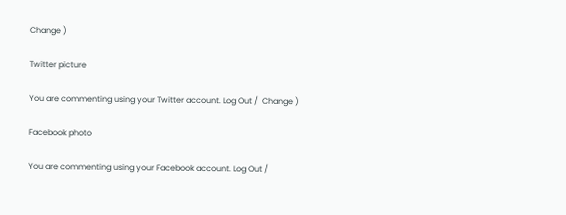Change )

Twitter picture

You are commenting using your Twitter account. Log Out /  Change )

Facebook photo

You are commenting using your Facebook account. Log Out /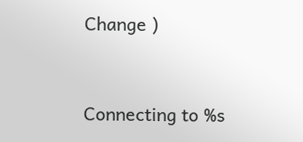Change )


Connecting to %s